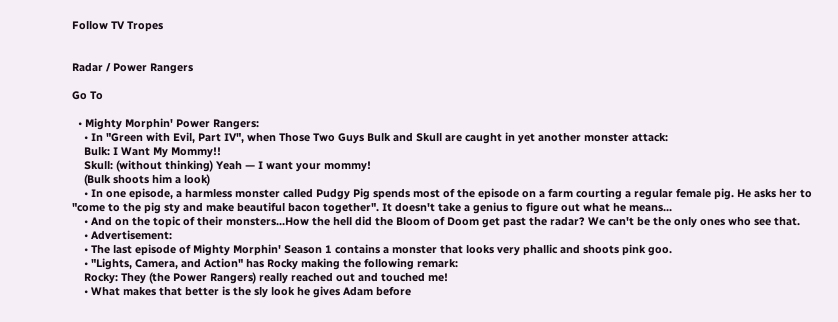Follow TV Tropes


Radar / Power Rangers

Go To

  • Mighty Morphin' Power Rangers:
    • In "Green with Evil, Part IV", when Those Two Guys Bulk and Skull are caught in yet another monster attack:
    Bulk: I Want My Mommy!!
    Skull: (without thinking) Yeah — I want your mommy!
    (Bulk shoots him a look)
    • In one episode, a harmless monster called Pudgy Pig spends most of the episode on a farm courting a regular female pig. He asks her to "come to the pig sty and make beautiful bacon together". It doesn't take a genius to figure out what he means...
    • And on the topic of their monsters...How the hell did the Bloom of Doom get past the radar? We can't be the only ones who see that.
    • Advertisement:
    • The last episode of Mighty Morphin' Season 1 contains a monster that looks very phallic and shoots pink goo.
    • "Lights, Camera, and Action" has Rocky making the following remark:
    Rocky: They (the Power Rangers) really reached out and touched me!
    • What makes that better is the sly look he gives Adam before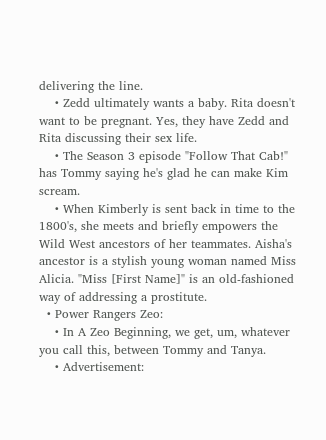delivering the line.
    • Zedd ultimately wants a baby. Rita doesn't want to be pregnant. Yes, they have Zedd and Rita discussing their sex life.
    • The Season 3 episode "Follow That Cab!" has Tommy saying he's glad he can make Kim scream.
    • When Kimberly is sent back in time to the 1800's, she meets and briefly empowers the Wild West ancestors of her teammates. Aisha's ancestor is a stylish young woman named Miss Alicia. "Miss [First Name]" is an old-fashioned way of addressing a prostitute.
  • Power Rangers Zeo:
    • In A Zeo Beginning, we get, um, whatever you call this, between Tommy and Tanya.
    • Advertisement: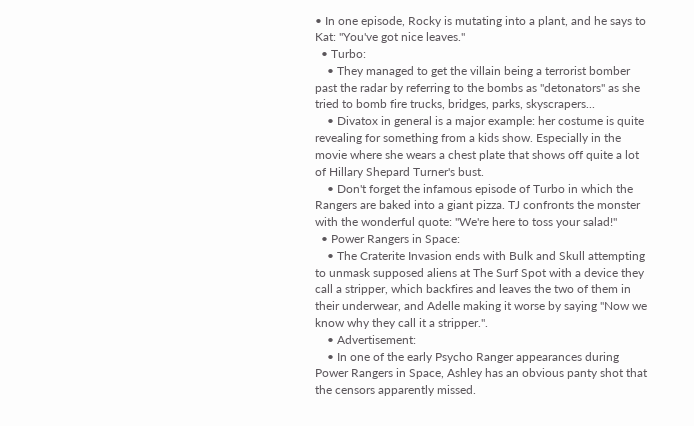• In one episode, Rocky is mutating into a plant, and he says to Kat: "You've got nice leaves."
  • Turbo:
    • They managed to get the villain being a terrorist bomber past the radar by referring to the bombs as "detonators" as she tried to bomb fire trucks, bridges, parks, skyscrapers...
    • Divatox in general is a major example: her costume is quite revealing for something from a kids show. Especially in the movie where she wears a chest plate that shows off quite a lot of Hillary Shepard Turner's bust.
    • Don't forget the infamous episode of Turbo in which the Rangers are baked into a giant pizza. TJ confronts the monster with the wonderful quote: "We're here to toss your salad!"
  • Power Rangers in Space:
    • The Craterite Invasion ends with Bulk and Skull attempting to unmask supposed aliens at The Surf Spot with a device they call a stripper, which backfires and leaves the two of them in their underwear, and Adelle making it worse by saying "Now we know why they call it a stripper.".
    • Advertisement:
    • In one of the early Psycho Ranger appearances during Power Rangers in Space, Ashley has an obvious panty shot that the censors apparently missed.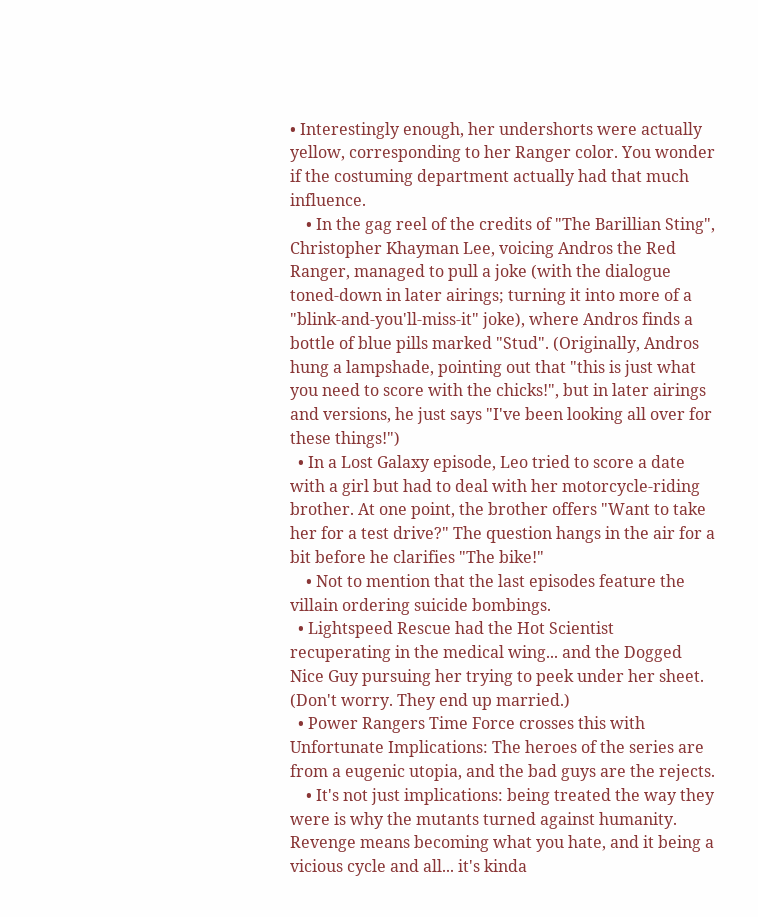• Interestingly enough, her undershorts were actually yellow, corresponding to her Ranger color. You wonder if the costuming department actually had that much influence.
    • In the gag reel of the credits of "The Barillian Sting", Christopher Khayman Lee, voicing Andros the Red Ranger, managed to pull a joke (with the dialogue toned-down in later airings; turning it into more of a "blink-and-you'll-miss-it" joke), where Andros finds a bottle of blue pills marked "Stud". (Originally, Andros hung a lampshade, pointing out that "this is just what you need to score with the chicks!", but in later airings and versions, he just says "I've been looking all over for these things!")
  • In a Lost Galaxy episode, Leo tried to score a date with a girl but had to deal with her motorcycle-riding brother. At one point, the brother offers "Want to take her for a test drive?" The question hangs in the air for a bit before he clarifies "The bike!"
    • Not to mention that the last episodes feature the villain ordering suicide bombings.
  • Lightspeed Rescue had the Hot Scientist recuperating in the medical wing... and the Dogged Nice Guy pursuing her trying to peek under her sheet. (Don't worry. They end up married.)
  • Power Rangers Time Force crosses this with Unfortunate Implications: The heroes of the series are from a eugenic utopia, and the bad guys are the rejects.
    • It's not just implications: being treated the way they were is why the mutants turned against humanity. Revenge means becoming what you hate, and it being a vicious cycle and all... it's kinda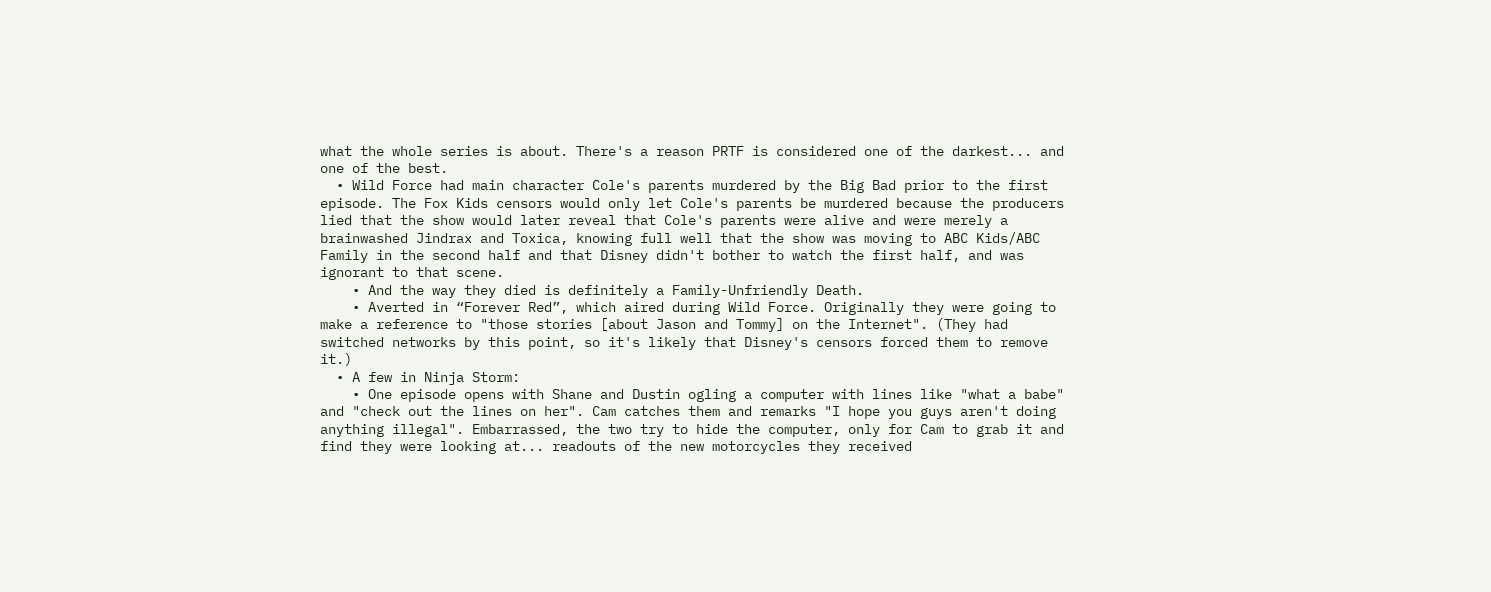what the whole series is about. There's a reason PRTF is considered one of the darkest... and one of the best.
  • Wild Force had main character Cole's parents murdered by the Big Bad prior to the first episode. The Fox Kids censors would only let Cole's parents be murdered because the producers lied that the show would later reveal that Cole's parents were alive and were merely a brainwashed Jindrax and Toxica, knowing full well that the show was moving to ABC Kids/ABC Family in the second half and that Disney didn't bother to watch the first half, and was ignorant to that scene.
    • And the way they died is definitely a Family-Unfriendly Death.
    • Averted in “Forever Red”, which aired during Wild Force. Originally they were going to make a reference to "those stories [about Jason and Tommy] on the Internet". (They had switched networks by this point, so it's likely that Disney's censors forced them to remove it.)
  • A few in Ninja Storm:
    • One episode opens with Shane and Dustin ogling a computer with lines like "what a babe" and "check out the lines on her". Cam catches them and remarks "I hope you guys aren't doing anything illegal". Embarrassed, the two try to hide the computer, only for Cam to grab it and find they were looking at... readouts of the new motorcycles they received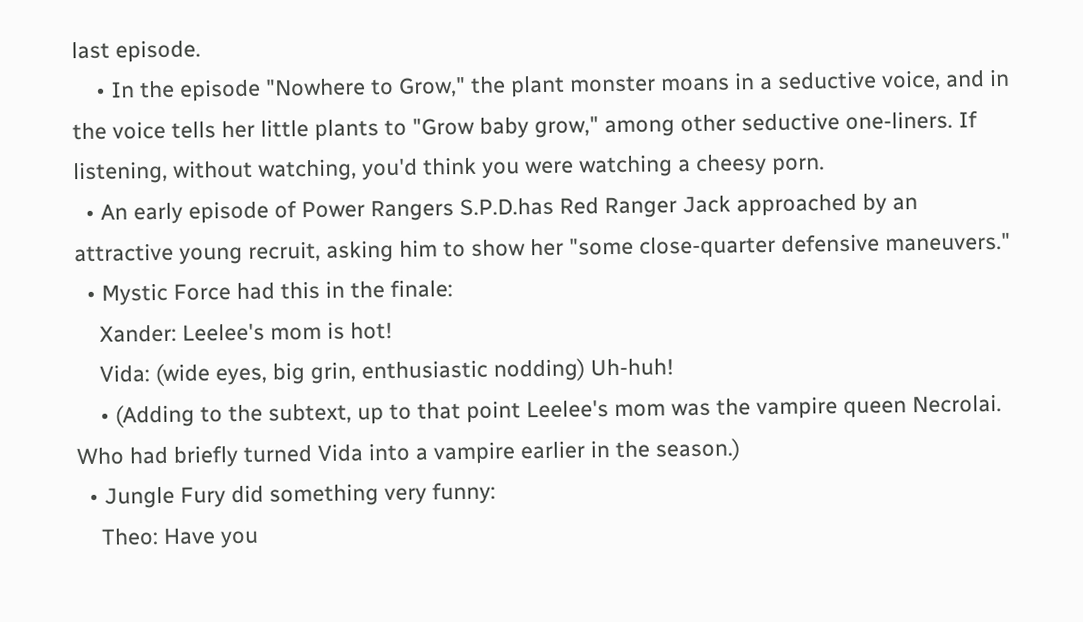last episode.
    • In the episode "Nowhere to Grow," the plant monster moans in a seductive voice, and in the voice tells her little plants to "Grow baby grow," among other seductive one-liners. If listening, without watching, you'd think you were watching a cheesy porn.
  • An early episode of Power Rangers S.P.D.has Red Ranger Jack approached by an attractive young recruit, asking him to show her "some close-quarter defensive maneuvers."
  • Mystic Force had this in the finale:
    Xander: Leelee's mom is hot!
    Vida: (wide eyes, big grin, enthusiastic nodding) Uh-huh!
    • (Adding to the subtext, up to that point Leelee's mom was the vampire queen Necrolai. Who had briefly turned Vida into a vampire earlier in the season.)
  • Jungle Fury did something very funny:
    Theo: Have you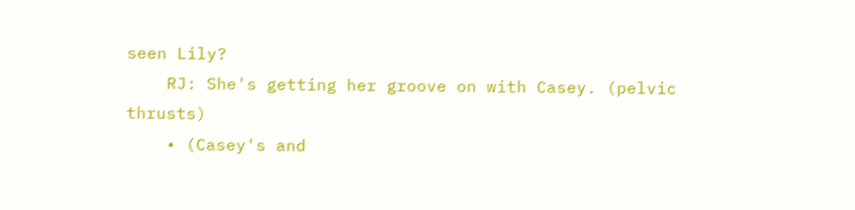seen Lily?
    RJ: She's getting her groove on with Casey. (pelvic thrusts)
    • (Casey's and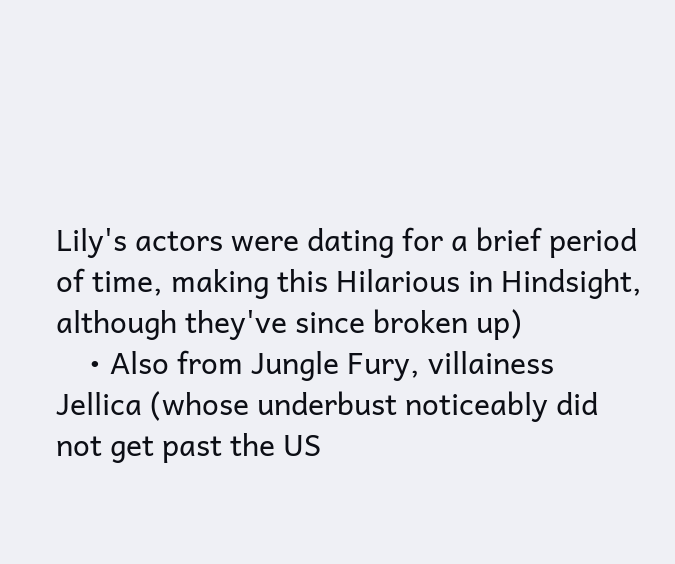Lily's actors were dating for a brief period of time, making this Hilarious in Hindsight, although they've since broken up)
    • Also from Jungle Fury, villainess Jellica (whose underbust noticeably did not get past the US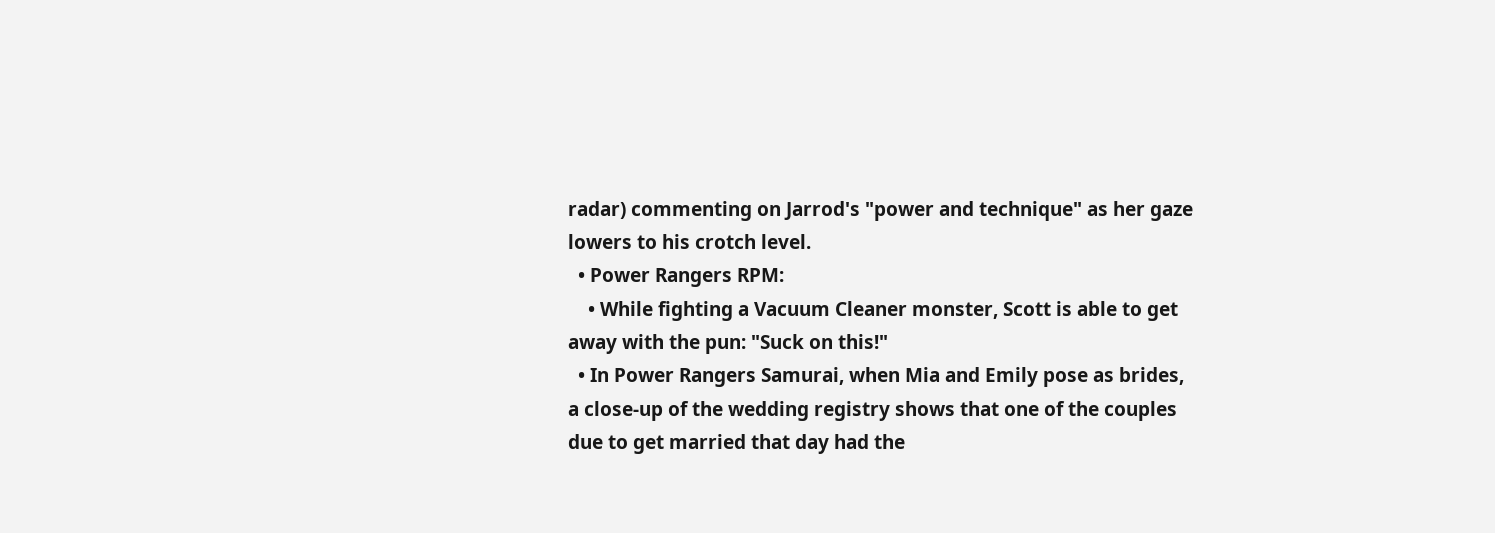radar) commenting on Jarrod's "power and technique" as her gaze lowers to his crotch level.
  • Power Rangers RPM:
    • While fighting a Vacuum Cleaner monster, Scott is able to get away with the pun: "Suck on this!"
  • In Power Rangers Samurai, when Mia and Emily pose as brides, a close-up of the wedding registry shows that one of the couples due to get married that day had the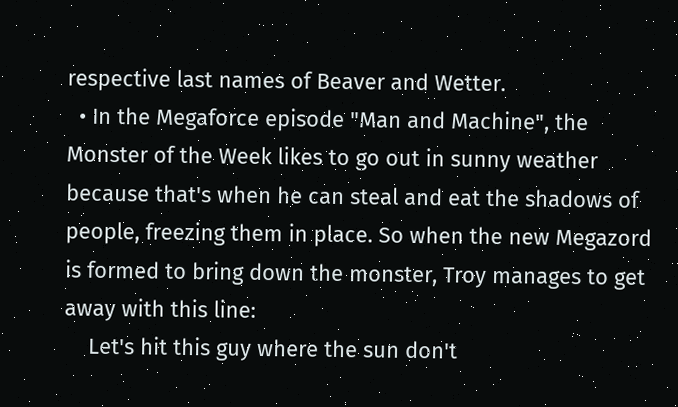respective last names of Beaver and Wetter.
  • In the Megaforce episode "Man and Machine", the Monster of the Week likes to go out in sunny weather because that's when he can steal and eat the shadows of people, freezing them in place. So when the new Megazord is formed to bring down the monster, Troy manages to get away with this line:
    Let's hit this guy where the sun don't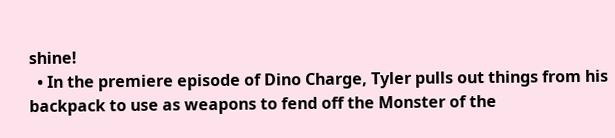shine!
  • In the premiere episode of Dino Charge, Tyler pulls out things from his backpack to use as weapons to fend off the Monster of the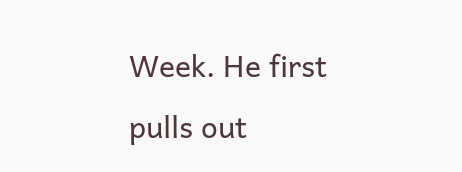Week. He first pulls out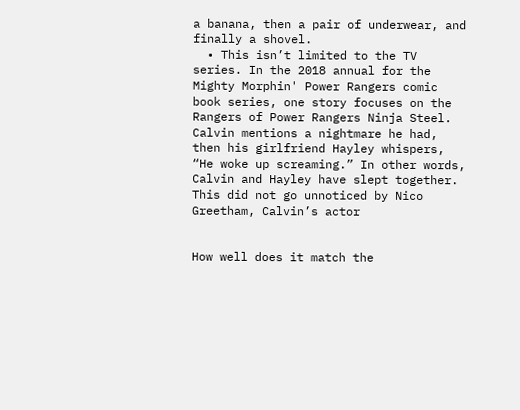a banana, then a pair of underwear, and finally a shovel.
  • This isn’t limited to the TV series. In the 2018 annual for the Mighty Morphin' Power Rangers comic book series, one story focuses on the Rangers of Power Rangers Ninja Steel. Calvin mentions a nightmare he had, then his girlfriend Hayley whispers, “He woke up screaming.” In other words, Calvin and Hayley have slept together. This did not go unnoticed by Nico Greetham, Calvin’s actor


How well does it match the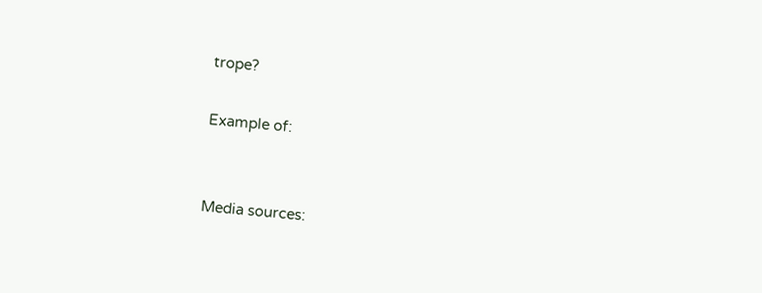trope?

Example of:


Media sources: